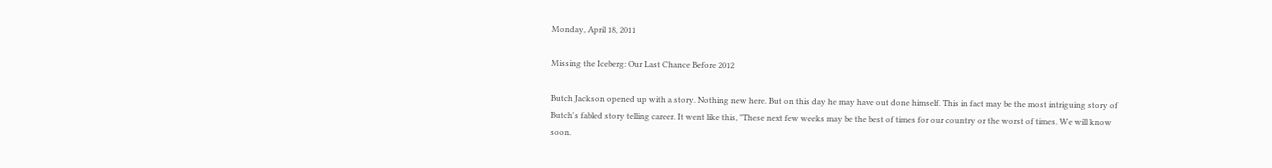Monday, April 18, 2011

Missing the Iceberg: Our Last Chance Before 2012

Butch Jackson opened up with a story. Nothing new here. But on this day he may have out done himself. This in fact may be the most intriguing story of Butch's fabled story telling career. It went like this, "These next few weeks may be the best of times for our country or the worst of times. We will know soon.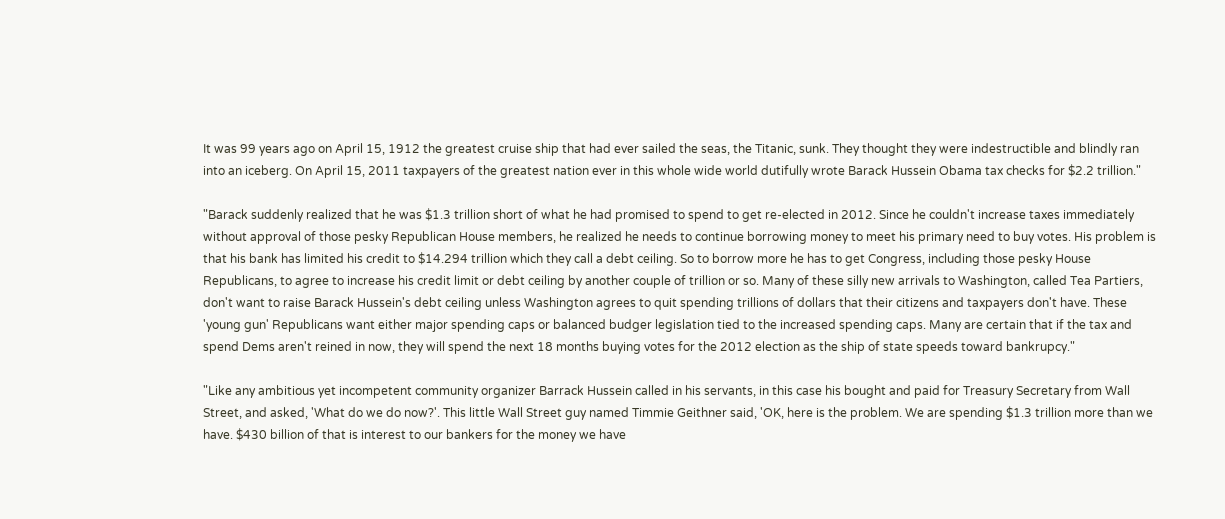It was 99 years ago on April 15, 1912 the greatest cruise ship that had ever sailed the seas, the Titanic, sunk. They thought they were indestructible and blindly ran into an iceberg. On April 15, 2011 taxpayers of the greatest nation ever in this whole wide world dutifully wrote Barack Hussein Obama tax checks for $2.2 trillion."

"Barack suddenly realized that he was $1.3 trillion short of what he had promised to spend to get re-elected in 2012. Since he couldn't increase taxes immediately without approval of those pesky Republican House members, he realized he needs to continue borrowing money to meet his primary need to buy votes. His problem is that his bank has limited his credit to $14.294 trillion which they call a debt ceiling. So to borrow more he has to get Congress, including those pesky House Republicans, to agree to increase his credit limit or debt ceiling by another couple of trillion or so. Many of these silly new arrivals to Washington, called Tea Partiers, don't want to raise Barack Hussein's debt ceiling unless Washington agrees to quit spending trillions of dollars that their citizens and taxpayers don't have. These 'young gun' Republicans want either major spending caps or balanced budger legislation tied to the increased spending caps. Many are certain that if the tax and spend Dems aren't reined in now, they will spend the next 18 months buying votes for the 2012 election as the ship of state speeds toward bankrupcy."

"Like any ambitious yet incompetent community organizer Barrack Hussein called in his servants, in this case his bought and paid for Treasury Secretary from Wall Street, and asked, 'What do we do now?'. This little Wall Street guy named Timmie Geithner said, 'OK, here is the problem. We are spending $1.3 trillion more than we have. $430 billion of that is interest to our bankers for the money we have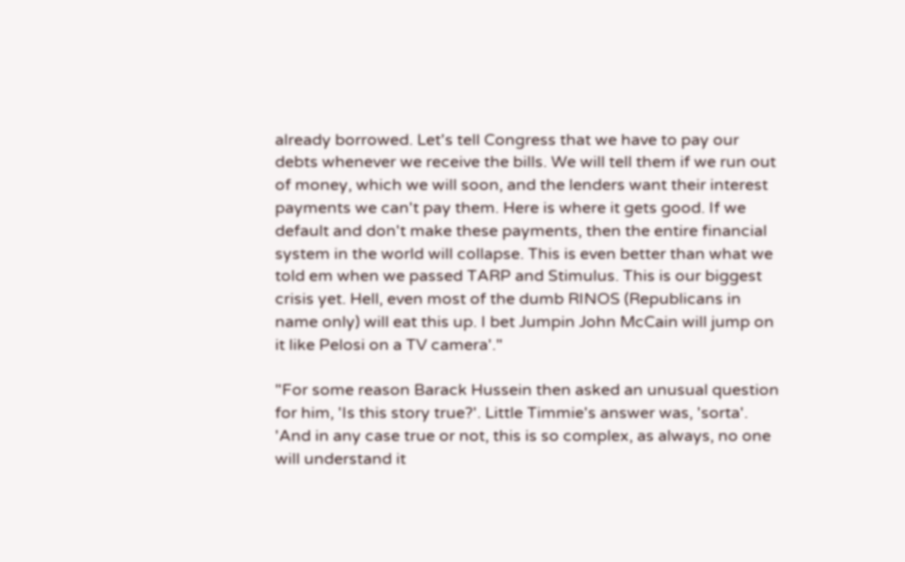already borrowed. Let's tell Congress that we have to pay our debts whenever we receive the bills. We will tell them if we run out of money, which we will soon, and the lenders want their interest payments we can't pay them. Here is where it gets good. If we default and don't make these payments, then the entire financial system in the world will collapse. This is even better than what we told em when we passed TARP and Stimulus. This is our biggest crisis yet. Hell, even most of the dumb RINOS (Republicans in name only) will eat this up. I bet Jumpin John McCain will jump on it like Pelosi on a TV camera'."

"For some reason Barack Hussein then asked an unusual question for him, 'Is this story true?'. Little Timmie's answer was, 'sorta'. 'And in any case true or not, this is so complex, as always, no one will understand it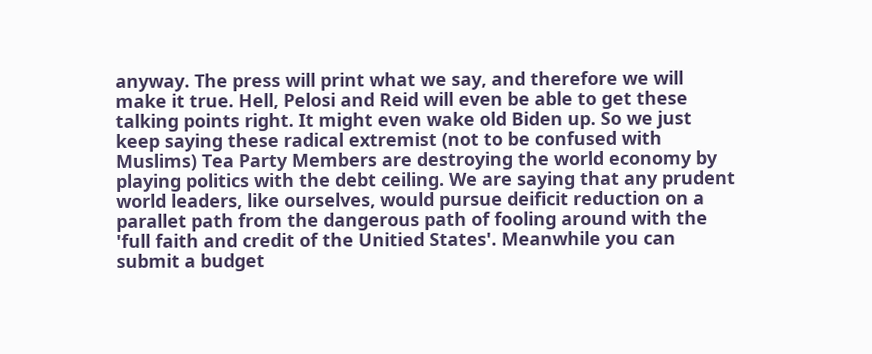anyway. The press will print what we say, and therefore we will make it true. Hell, Pelosi and Reid will even be able to get these talking points right. It might even wake old Biden up. So we just keep saying these radical extremist (not to be confused with Muslims) Tea Party Members are destroying the world economy by playing politics with the debt ceiling. We are saying that any prudent world leaders, like ourselves, would pursue deificit reduction on a parallet path from the dangerous path of fooling around with the 'full faith and credit of the Unitied States'. Meanwhile you can submit a budget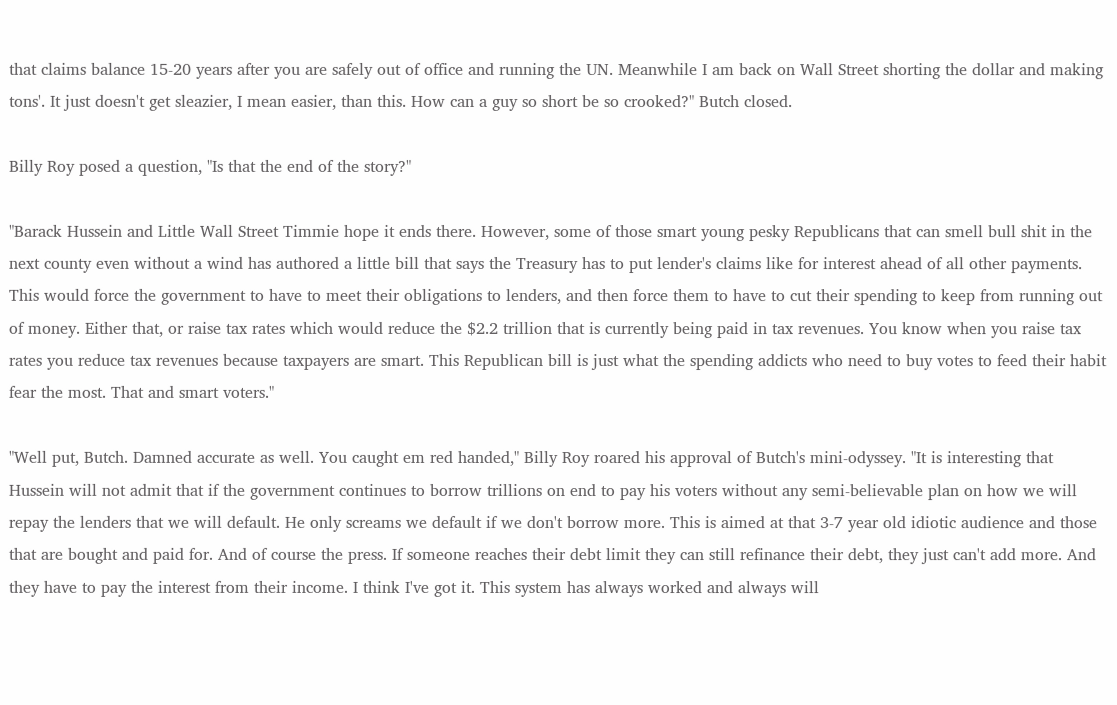that claims balance 15-20 years after you are safely out of office and running the UN. Meanwhile I am back on Wall Street shorting the dollar and making tons'. It just doesn't get sleazier, I mean easier, than this. How can a guy so short be so crooked?" Butch closed.

Billy Roy posed a question, "Is that the end of the story?"

"Barack Hussein and Little Wall Street Timmie hope it ends there. However, some of those smart young pesky Republicans that can smell bull shit in the next county even without a wind has authored a little bill that says the Treasury has to put lender's claims like for interest ahead of all other payments. This would force the government to have to meet their obligations to lenders, and then force them to have to cut their spending to keep from running out of money. Either that, or raise tax rates which would reduce the $2.2 trillion that is currently being paid in tax revenues. You know when you raise tax rates you reduce tax revenues because taxpayers are smart. This Republican bill is just what the spending addicts who need to buy votes to feed their habit fear the most. That and smart voters."

"Well put, Butch. Damned accurate as well. You caught em red handed," Billy Roy roared his approval of Butch's mini-odyssey. "It is interesting that Hussein will not admit that if the government continues to borrow trillions on end to pay his voters without any semi-believable plan on how we will repay the lenders that we will default. He only screams we default if we don't borrow more. This is aimed at that 3-7 year old idiotic audience and those that are bought and paid for. And of course the press. If someone reaches their debt limit they can still refinance their debt, they just can't add more. And they have to pay the interest from their income. I think I've got it. This system has always worked and always will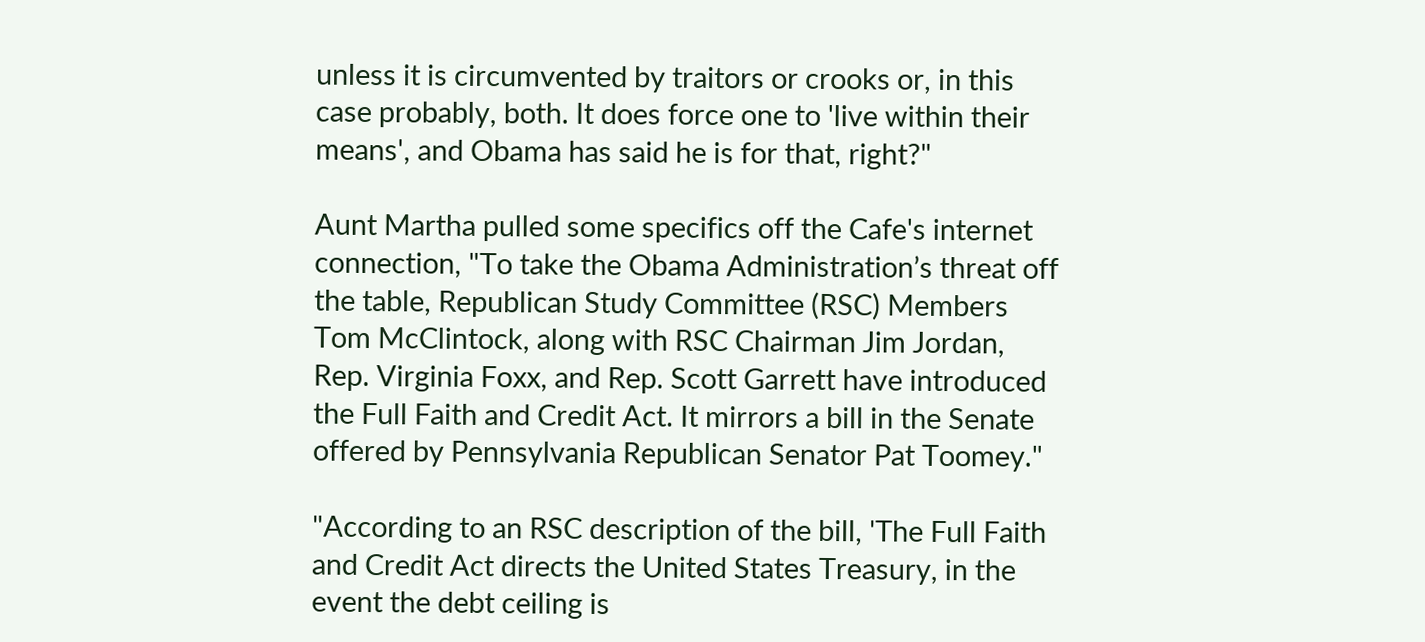unless it is circumvented by traitors or crooks or, in this case probably, both. It does force one to 'live within their means', and Obama has said he is for that, right?"

Aunt Martha pulled some specifics off the Cafe's internet connection, "To take the Obama Administration’s threat off the table, Republican Study Committee (RSC) Members Tom McClintock, along with RSC Chairman Jim Jordan, Rep. Virginia Foxx, and Rep. Scott Garrett have introduced the Full Faith and Credit Act. It mirrors a bill in the Senate offered by Pennsylvania Republican Senator Pat Toomey."

"According to an RSC description of the bill, 'The Full Faith and Credit Act directs the United States Treasury, in the event the debt ceiling is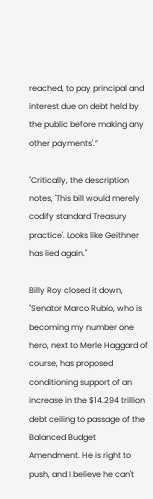reached, to pay principal and interest due on debt held by the public before making any other payments'.”

"Critically, the description notes, 'This bill would merely codify standard Treasury practice'. Looks like Geithner has lied again."

Billy Roy closed it down, "Senator Marco Rubio, who is becoming my number one hero, next to Merle Haggard of course, has proposed conditioning support of an increase in the $14.294 trillion debt ceiling to passage of the Balanced Budget Amendment. He is right to push, and I believe he can't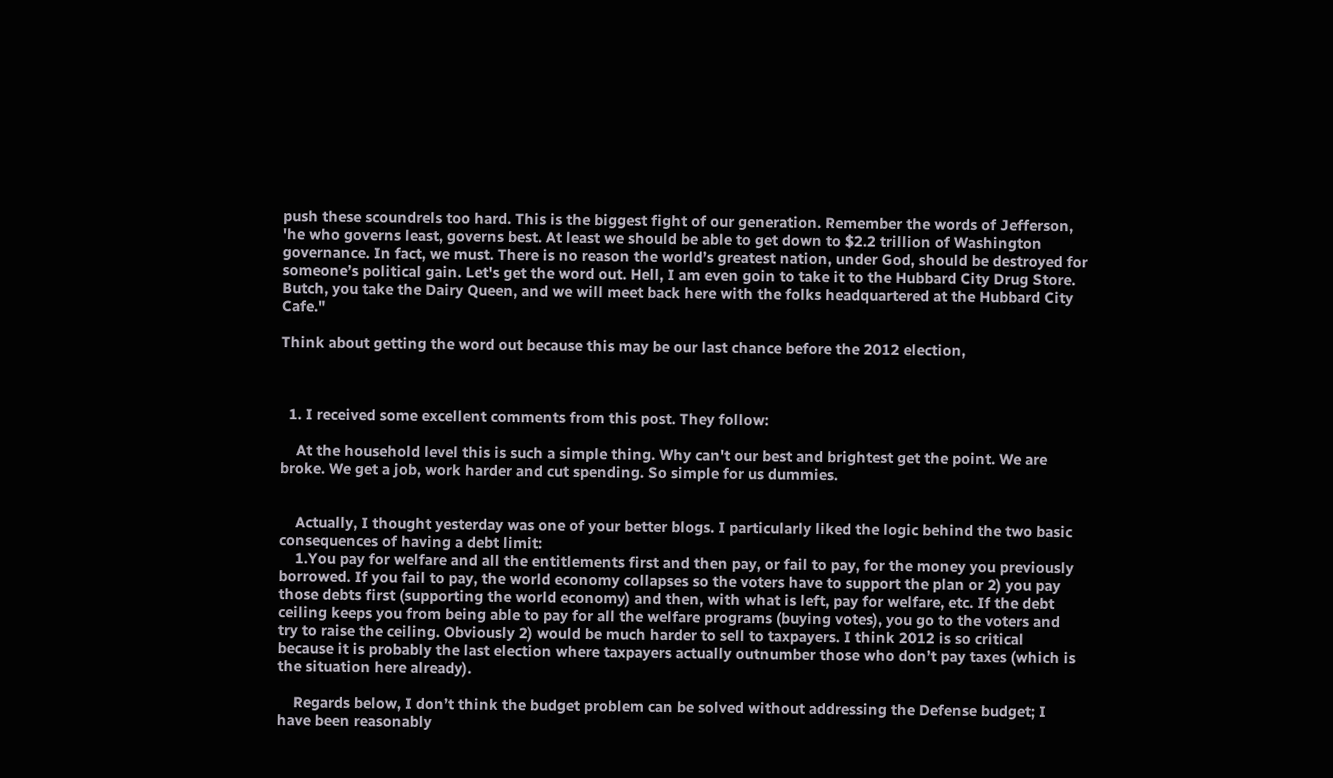push these scoundrels too hard. This is the biggest fight of our generation. Remember the words of Jefferson, 'he who governs least, governs best. At least we should be able to get down to $2.2 trillion of Washington governance. In fact, we must. There is no reason the world’s greatest nation, under God, should be destroyed for someone’s political gain. Let's get the word out. Hell, I am even goin to take it to the Hubbard City Drug Store. Butch, you take the Dairy Queen, and we will meet back here with the folks headquartered at the Hubbard City Cafe."

Think about getting the word out because this may be our last chance before the 2012 election,



  1. I received some excellent comments from this post. They follow:

    At the household level this is such a simple thing. Why can't our best and brightest get the point. We are broke. We get a job, work harder and cut spending. So simple for us dummies.


    Actually, I thought yesterday was one of your better blogs. I particularly liked the logic behind the two basic consequences of having a debt limit:
    1.You pay for welfare and all the entitlements first and then pay, or fail to pay, for the money you previously borrowed. If you fail to pay, the world economy collapses so the voters have to support the plan or 2) you pay those debts first (supporting the world economy) and then, with what is left, pay for welfare, etc. If the debt ceiling keeps you from being able to pay for all the welfare programs (buying votes), you go to the voters and try to raise the ceiling. Obviously 2) would be much harder to sell to taxpayers. I think 2012 is so critical because it is probably the last election where taxpayers actually outnumber those who don’t pay taxes (which is the situation here already).

    Regards below, I don’t think the budget problem can be solved without addressing the Defense budget; I have been reasonably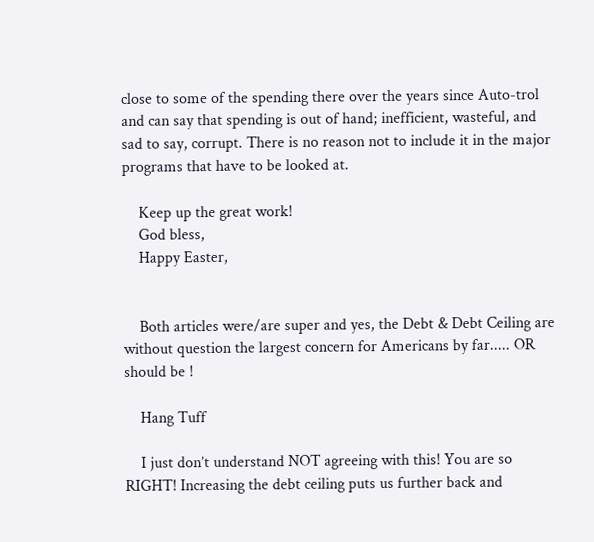close to some of the spending there over the years since Auto-trol and can say that spending is out of hand; inefficient, wasteful, and sad to say, corrupt. There is no reason not to include it in the major programs that have to be looked at.

    Keep up the great work!
    God bless,
    Happy Easter,


    Both articles were/are super and yes, the Debt & Debt Ceiling are without question the largest concern for Americans by far..... OR should be !

    Hang Tuff

    I just don’t understand NOT agreeing with this! You are so RIGHT! Increasing the debt ceiling puts us further back and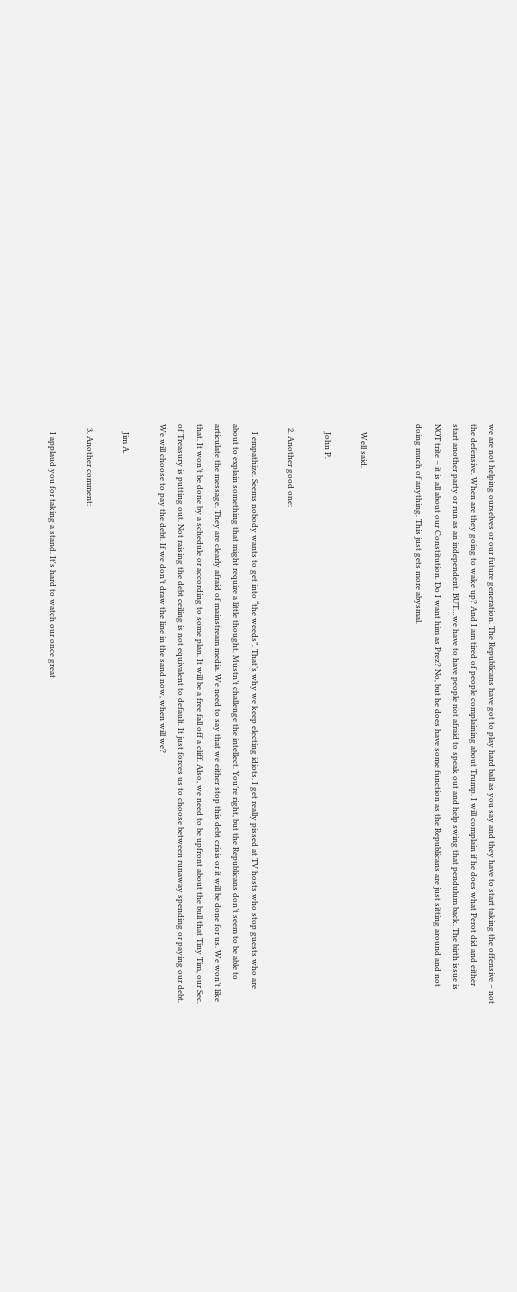we are not helping ourselves or our future generation. The Republicans have got to play hard ball as you say and they have to start taking the offensive – not the defensive. When are they going to wake up? And I am tired of people complaining about Trump. I will complain if he does what Perot did and either start another party or run as an independent. BUT…we have to have people not afraid to speak out and help swing that pendulum back. The birth issue is NOT trite – it is all about our Constitution. Do I want him as Prez? No, but he does have some function as the Republicans are just sitting around and not doing much of anything. This just gets more abysmal.


    Well said.

    John P.

  2. Another good one:

    I empathize. Seems nobody wants to get into “the weeds”. That’s why we keep electing idiots. I get really pissed at TV hosts who stop guests who are about to explain something that might require a little thought. Mustn’t challenge the intellect. You’re right, but the Republicans don’t seem to be able to articulate the message. They are clearly afraid of mainstream media. We need to say that we either stop this debt crisis or it will be done for us. We won’t like that. It won’t be done by a schedule or according to some plan. It will be a free fall off a cliff. Also, we need to be upfront about the bull that Tiny Tim, our Sec. of Treasury is putting out. Not raising the debt ceiling is not equivalent to default. It just forces us to choose between runaway spending or paying our debt. We will choose to pay the debt. If we don’t draw the line in the sand now, when will we?

    Jim A.

  3. Another comment:

    I applaud you for taking a stand. It's hard to watch our once great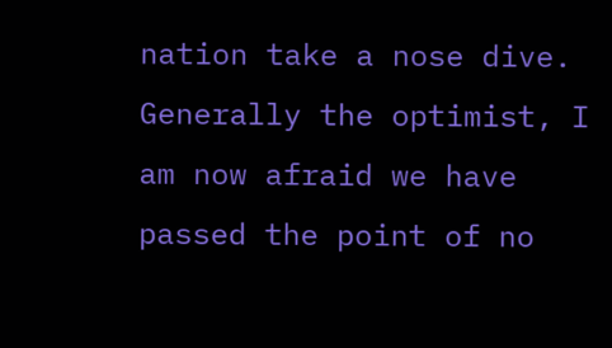nation take a nose dive. Generally the optimist, I am now afraid we have passed the point of no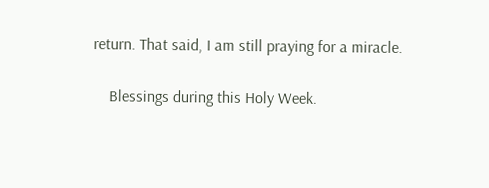return. That said, I am still praying for a miracle.

    Blessings during this Holy Week.